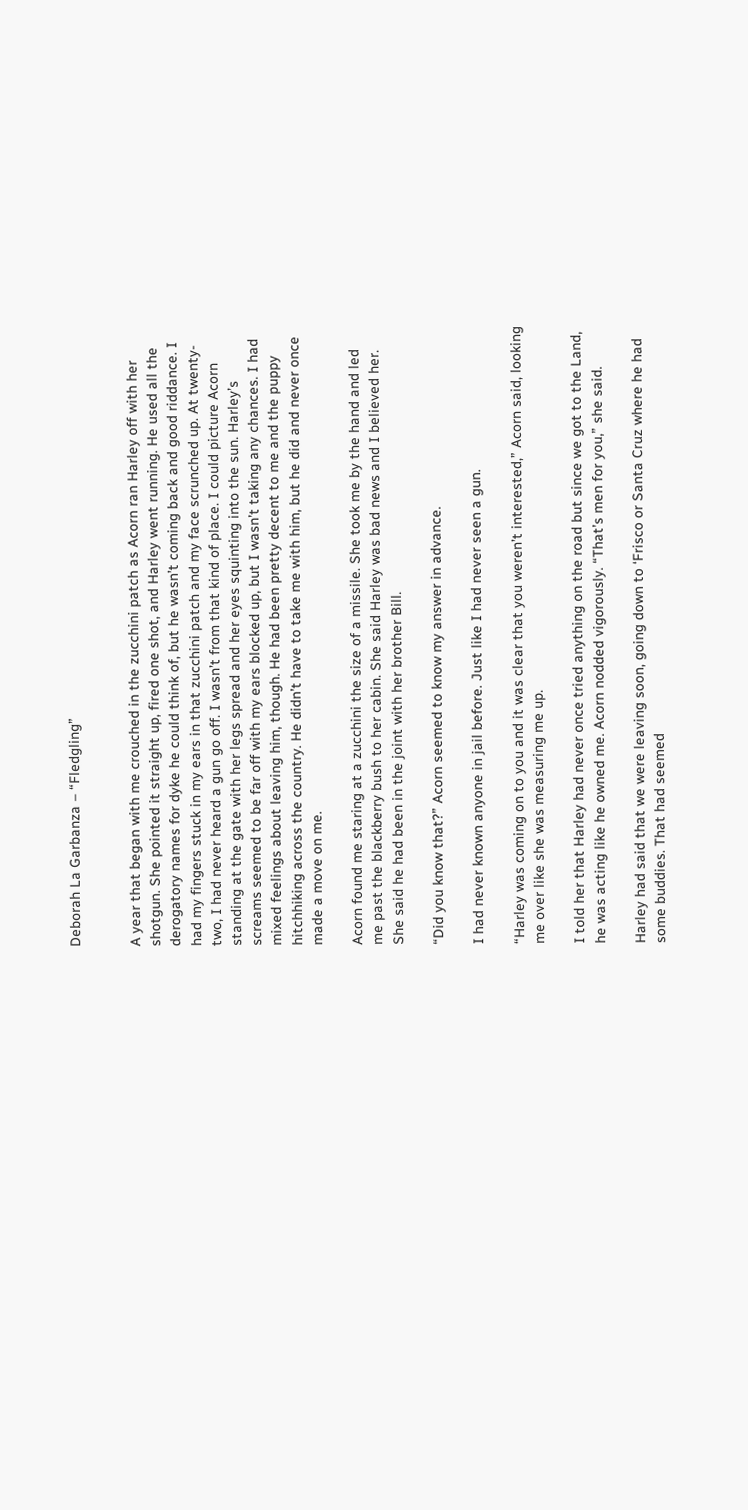Deborah La Garbanza – “Fledgling”


A year that began with me crouched in the zucchini patch as Acorn ran Harley off with her shotgun. She pointed it straight up, fired one shot, and Harley went running. He used all the derogatory names for dyke he could think of, but he wasn’t coming back and good riddance. I had my fingers stuck in my ears in that zucchini patch and my face scrunched up. At twenty-two, I had never heard a gun go off. I wasn’t from that kind of place. I could picture Acorn standing at the gate with her legs spread and her eyes squinting into the sun. Harley’s screams seemed to be far off with my ears blocked up, but I wasn’t taking any chances. I had mixed feelings about leaving him, though. He had been pretty decent to me and the puppy hitchhiking across the country. He didn’t have to take me with him, but he did and never once made a move on me.

Acorn found me staring at a zucchini the size of a missile. She took me by the hand and led me past the blackberry bush to her cabin. She said Harley was bad news and I believed her. She said he had been in the joint with her brother Bill.

“Did you know that?” Acorn seemed to know my answer in advance.

I had never known anyone in jail before. Just like I had never seen a gun.

“Harley was coming on to you and it was clear that you weren’t interested,” Acorn said, looking me over like she was measuring me up.

I told her that Harley had never once tried anything on the road but since we got to the Land, he was acting like he owned me. Acorn nodded vigorously. “That’s men for you,” she said.

Harley had said that we were leaving soon, going down to ‘Frisco or Santa Cruz where he had some buddies. That had seemed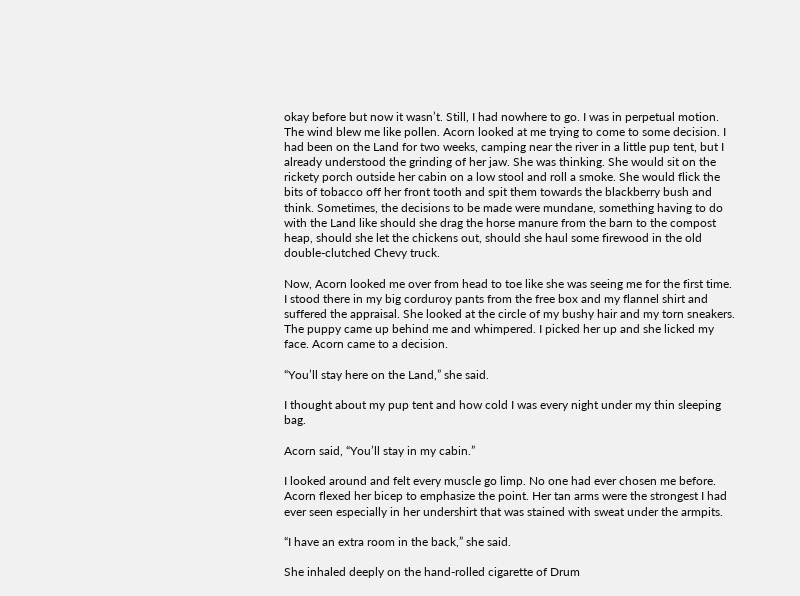okay before but now it wasn’t. Still, I had nowhere to go. I was in perpetual motion. The wind blew me like pollen. Acorn looked at me trying to come to some decision. I had been on the Land for two weeks, camping near the river in a little pup tent, but I already understood the grinding of her jaw. She was thinking. She would sit on the rickety porch outside her cabin on a low stool and roll a smoke. She would flick the bits of tobacco off her front tooth and spit them towards the blackberry bush and think. Sometimes, the decisions to be made were mundane, something having to do with the Land like should she drag the horse manure from the barn to the compost heap, should she let the chickens out, should she haul some firewood in the old double-clutched Chevy truck.

Now, Acorn looked me over from head to toe like she was seeing me for the first time. I stood there in my big corduroy pants from the free box and my flannel shirt and suffered the appraisal. She looked at the circle of my bushy hair and my torn sneakers. The puppy came up behind me and whimpered. I picked her up and she licked my face. Acorn came to a decision.

“You’ll stay here on the Land,” she said.

I thought about my pup tent and how cold I was every night under my thin sleeping bag.

Acorn said, “You’ll stay in my cabin.”

I looked around and felt every muscle go limp. No one had ever chosen me before. Acorn flexed her bicep to emphasize the point. Her tan arms were the strongest I had ever seen especially in her undershirt that was stained with sweat under the armpits.

“I have an extra room in the back,” she said.

She inhaled deeply on the hand-rolled cigarette of Drum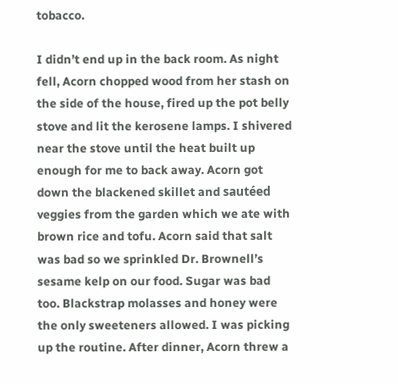tobacco.

I didn’t end up in the back room. As night fell, Acorn chopped wood from her stash on the side of the house, fired up the pot belly stove and lit the kerosene lamps. I shivered near the stove until the heat built up enough for me to back away. Acorn got down the blackened skillet and sautéed veggies from the garden which we ate with brown rice and tofu. Acorn said that salt was bad so we sprinkled Dr. Brownell’s sesame kelp on our food. Sugar was bad too. Blackstrap molasses and honey were the only sweeteners allowed. I was picking up the routine. After dinner, Acorn threw a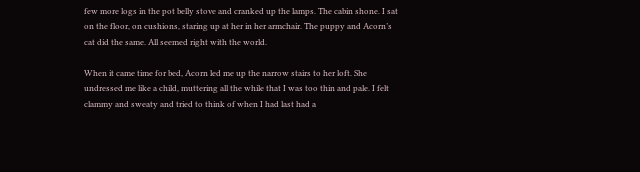few more logs in the pot belly stove and cranked up the lamps. The cabin shone. I sat on the floor, on cushions, staring up at her in her armchair. The puppy and Acorn’s cat did the same. All seemed right with the world.

When it came time for bed, Acorn led me up the narrow stairs to her loft. She undressed me like a child, muttering all the while that I was too thin and pale. I felt clammy and sweaty and tried to think of when I had last had a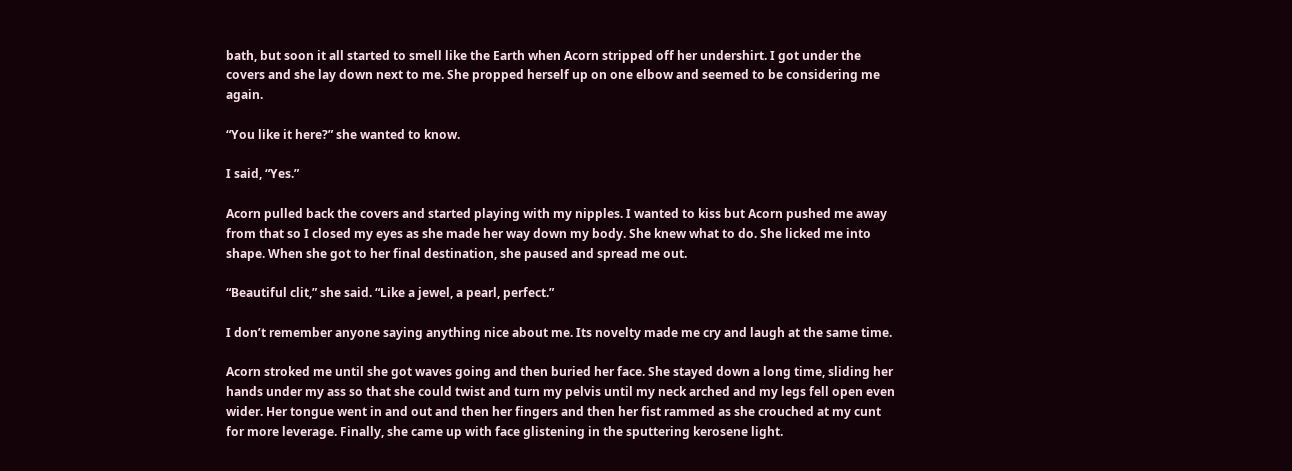bath, but soon it all started to smell like the Earth when Acorn stripped off her undershirt. I got under the covers and she lay down next to me. She propped herself up on one elbow and seemed to be considering me again.

“You like it here?” she wanted to know.

I said, “Yes.”

Acorn pulled back the covers and started playing with my nipples. I wanted to kiss but Acorn pushed me away from that so I closed my eyes as she made her way down my body. She knew what to do. She licked me into shape. When she got to her final destination, she paused and spread me out.

“Beautiful clit,” she said. “Like a jewel, a pearl, perfect.”

I don’t remember anyone saying anything nice about me. Its novelty made me cry and laugh at the same time.

Acorn stroked me until she got waves going and then buried her face. She stayed down a long time, sliding her hands under my ass so that she could twist and turn my pelvis until my neck arched and my legs fell open even wider. Her tongue went in and out and then her fingers and then her fist rammed as she crouched at my cunt for more leverage. Finally, she came up with face glistening in the sputtering kerosene light.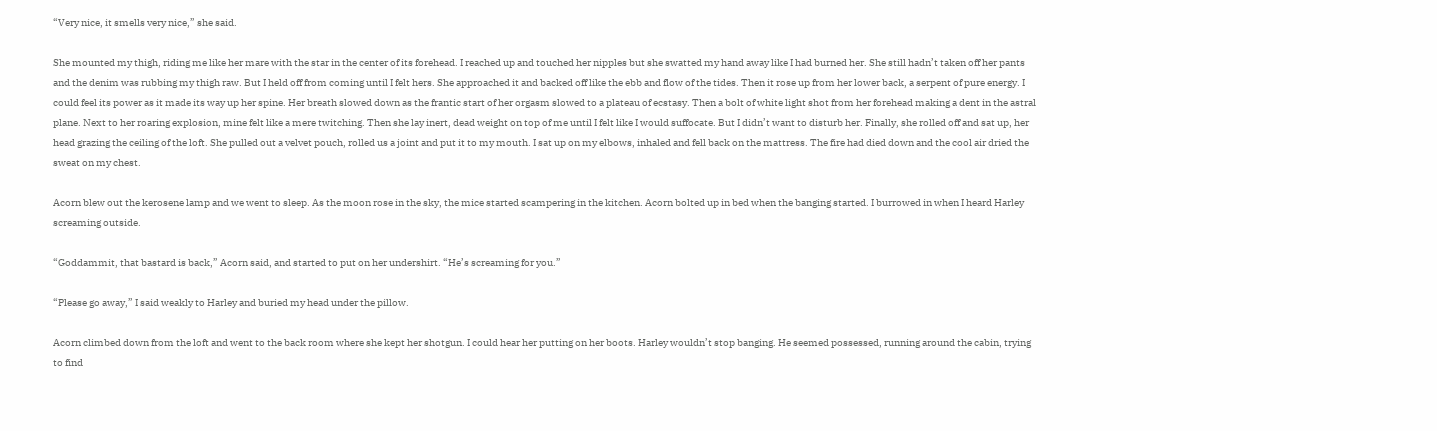“Very nice, it smells very nice,” she said.

She mounted my thigh, riding me like her mare with the star in the center of its forehead. I reached up and touched her nipples but she swatted my hand away like I had burned her. She still hadn’t taken off her pants and the denim was rubbing my thigh raw. But I held off from coming until I felt hers. She approached it and backed off like the ebb and flow of the tides. Then it rose up from her lower back, a serpent of pure energy. I could feel its power as it made its way up her spine. Her breath slowed down as the frantic start of her orgasm slowed to a plateau of ecstasy. Then a bolt of white light shot from her forehead making a dent in the astral plane. Next to her roaring explosion, mine felt like a mere twitching. Then she lay inert, dead weight on top of me until I felt like I would suffocate. But I didn’t want to disturb her. Finally, she rolled off and sat up, her head grazing the ceiling of the loft. She pulled out a velvet pouch, rolled us a joint and put it to my mouth. I sat up on my elbows, inhaled and fell back on the mattress. The fire had died down and the cool air dried the sweat on my chest.

Acorn blew out the kerosene lamp and we went to sleep. As the moon rose in the sky, the mice started scampering in the kitchen. Acorn bolted up in bed when the banging started. I burrowed in when I heard Harley screaming outside.

“Goddammit, that bastard is back,” Acorn said, and started to put on her undershirt. “He’s screaming for you.”

“Please go away,” I said weakly to Harley and buried my head under the pillow.

Acorn climbed down from the loft and went to the back room where she kept her shotgun. I could hear her putting on her boots. Harley wouldn’t stop banging. He seemed possessed, running around the cabin, trying to find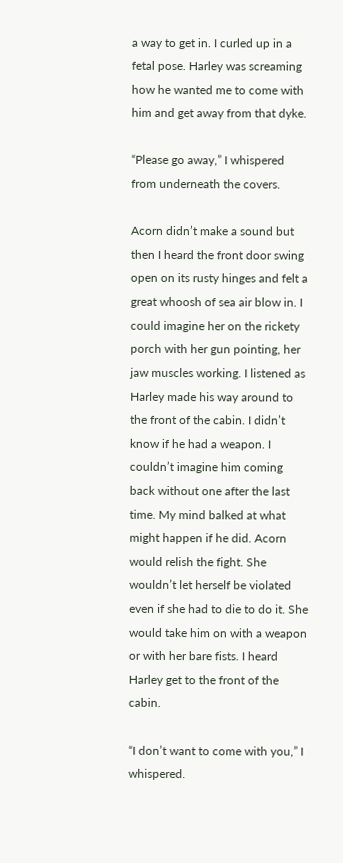a way to get in. I curled up in a fetal pose. Harley was screaming how he wanted me to come with him and get away from that dyke.

“Please go away,” I whispered from underneath the covers.

Acorn didn’t make a sound but then I heard the front door swing open on its rusty hinges and felt a great whoosh of sea air blow in. I could imagine her on the rickety porch with her gun pointing, her jaw muscles working. I listened as Harley made his way around to the front of the cabin. I didn’t know if he had a weapon. I couldn’t imagine him coming back without one after the last time. My mind balked at what might happen if he did. Acorn would relish the fight. She wouldn’t let herself be violated even if she had to die to do it. She would take him on with a weapon or with her bare fists. I heard Harley get to the front of the cabin.

“I don’t want to come with you,” I whispered.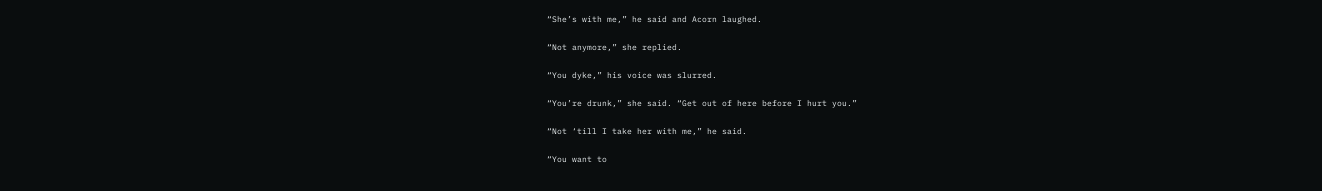“She’s with me,” he said and Acorn laughed.

“Not anymore,” she replied.

“You dyke,” his voice was slurred.

“You’re drunk,” she said. “Get out of here before I hurt you.”

“Not ‘till I take her with me,” he said.

“You want to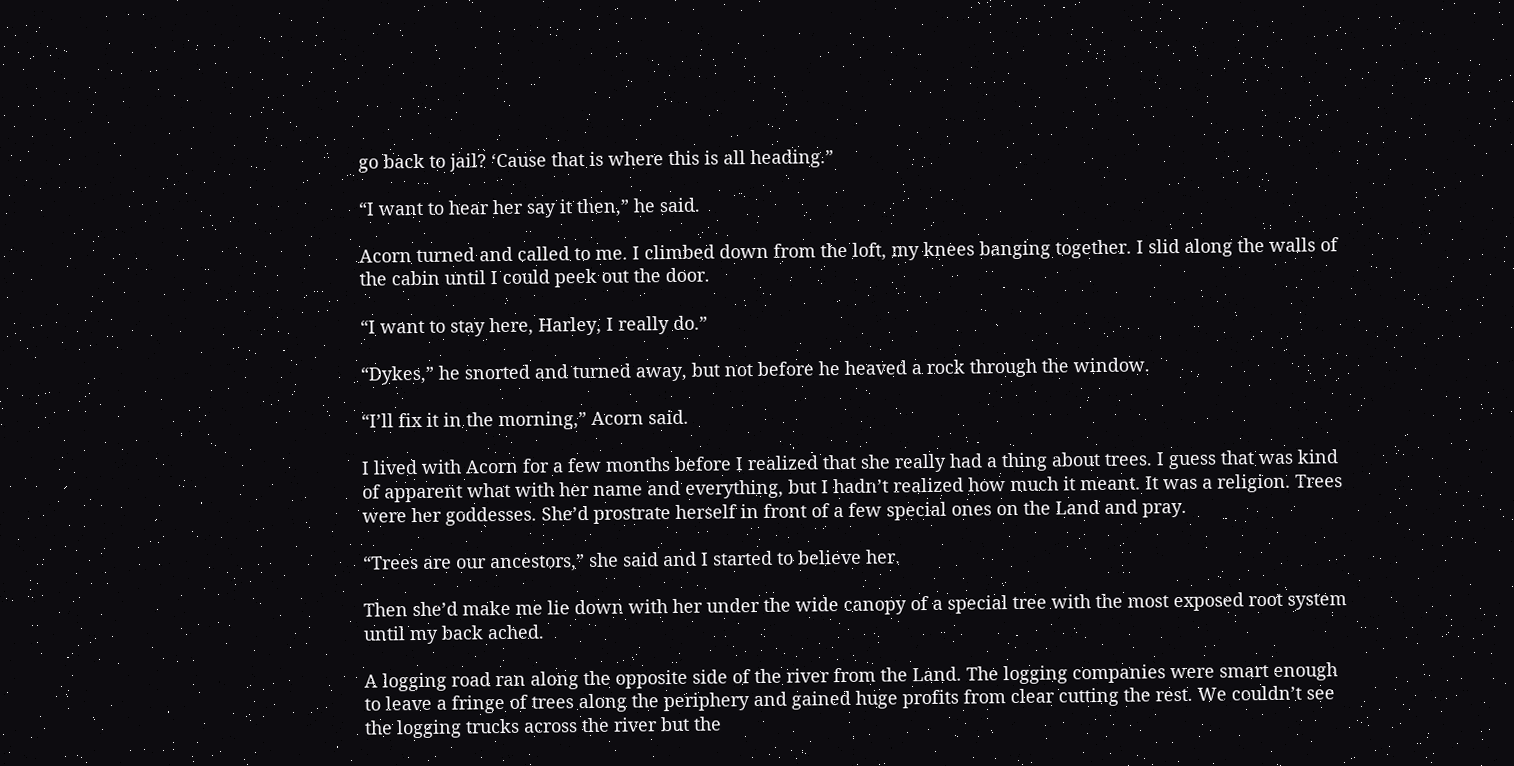go back to jail? ‘Cause that is where this is all heading.”

“I want to hear her say it then,” he said.

Acorn turned and called to me. I climbed down from the loft, my knees banging together. I slid along the walls of the cabin until I could peek out the door.

“I want to stay here, Harley, I really do.”

“Dykes,” he snorted and turned away, but not before he heaved a rock through the window.

“I’ll fix it in the morning,” Acorn said.

I lived with Acorn for a few months before I realized that she really had a thing about trees. I guess that was kind of apparent what with her name and everything, but I hadn’t realized how much it meant. It was a religion. Trees were her goddesses. She’d prostrate herself in front of a few special ones on the Land and pray.

“Trees are our ancestors,” she said and I started to believe her.

Then she’d make me lie down with her under the wide canopy of a special tree with the most exposed root system until my back ached.

A logging road ran along the opposite side of the river from the Land. The logging companies were smart enough to leave a fringe of trees along the periphery and gained huge profits from clear cutting the rest. We couldn’t see the logging trucks across the river but the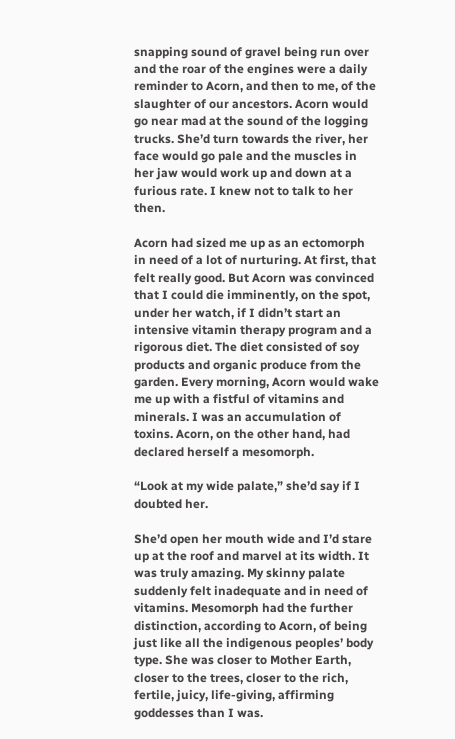snapping sound of gravel being run over and the roar of the engines were a daily reminder to Acorn, and then to me, of the slaughter of our ancestors. Acorn would go near mad at the sound of the logging trucks. She’d turn towards the river, her face would go pale and the muscles in her jaw would work up and down at a furious rate. I knew not to talk to her then.

Acorn had sized me up as an ectomorph in need of a lot of nurturing. At first, that felt really good. But Acorn was convinced that I could die imminently, on the spot, under her watch, if I didn’t start an intensive vitamin therapy program and a rigorous diet. The diet consisted of soy products and organic produce from the garden. Every morning, Acorn would wake me up with a fistful of vitamins and minerals. I was an accumulation of toxins. Acorn, on the other hand, had declared herself a mesomorph.

“Look at my wide palate,” she’d say if I doubted her.

She’d open her mouth wide and I’d stare up at the roof and marvel at its width. It was truly amazing. My skinny palate suddenly felt inadequate and in need of vitamins. Mesomorph had the further distinction, according to Acorn, of being just like all the indigenous peoples’ body type. She was closer to Mother Earth, closer to the trees, closer to the rich, fertile, juicy, life-giving, affirming goddesses than I was.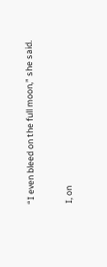“I even bleed on the full moon,” she said.

I, on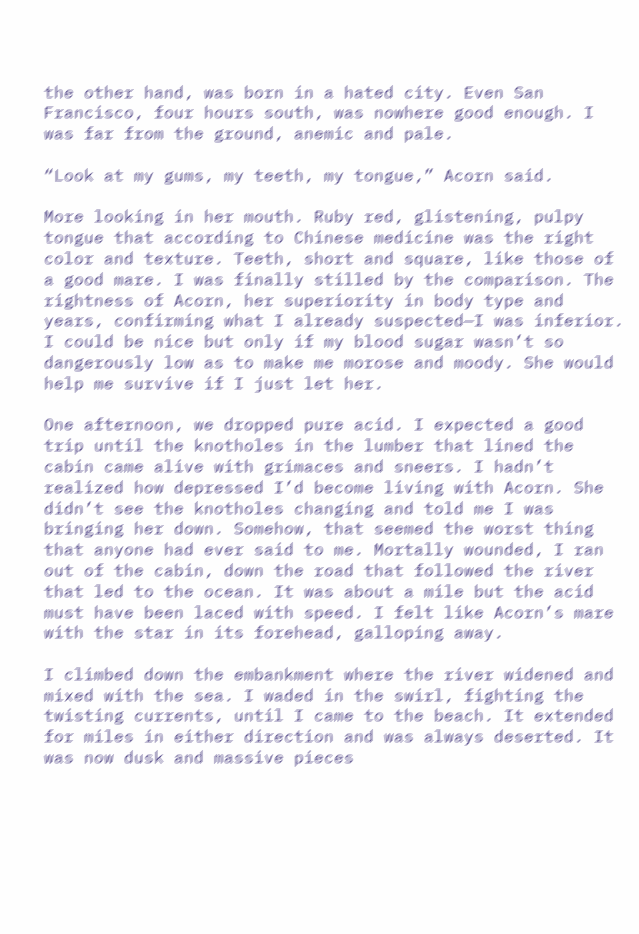the other hand, was born in a hated city. Even San Francisco, four hours south, was nowhere good enough. I was far from the ground, anemic and pale.

“Look at my gums, my teeth, my tongue,” Acorn said.

More looking in her mouth. Ruby red, glistening, pulpy tongue that according to Chinese medicine was the right color and texture. Teeth, short and square, like those of a good mare. I was finally stilled by the comparison. The rightness of Acorn, her superiority in body type and years, confirming what I already suspected—I was inferior. I could be nice but only if my blood sugar wasn’t so dangerously low as to make me morose and moody. She would help me survive if I just let her.

One afternoon, we dropped pure acid. I expected a good trip until the knotholes in the lumber that lined the cabin came alive with grimaces and sneers. I hadn’t realized how depressed I’d become living with Acorn. She didn’t see the knotholes changing and told me I was bringing her down. Somehow, that seemed the worst thing that anyone had ever said to me. Mortally wounded, I ran out of the cabin, down the road that followed the river that led to the ocean. It was about a mile but the acid must have been laced with speed. I felt like Acorn’s mare with the star in its forehead, galloping away.

I climbed down the embankment where the river widened and mixed with the sea. I waded in the swirl, fighting the twisting currents, until I came to the beach. It extended for miles in either direction and was always deserted. It was now dusk and massive pieces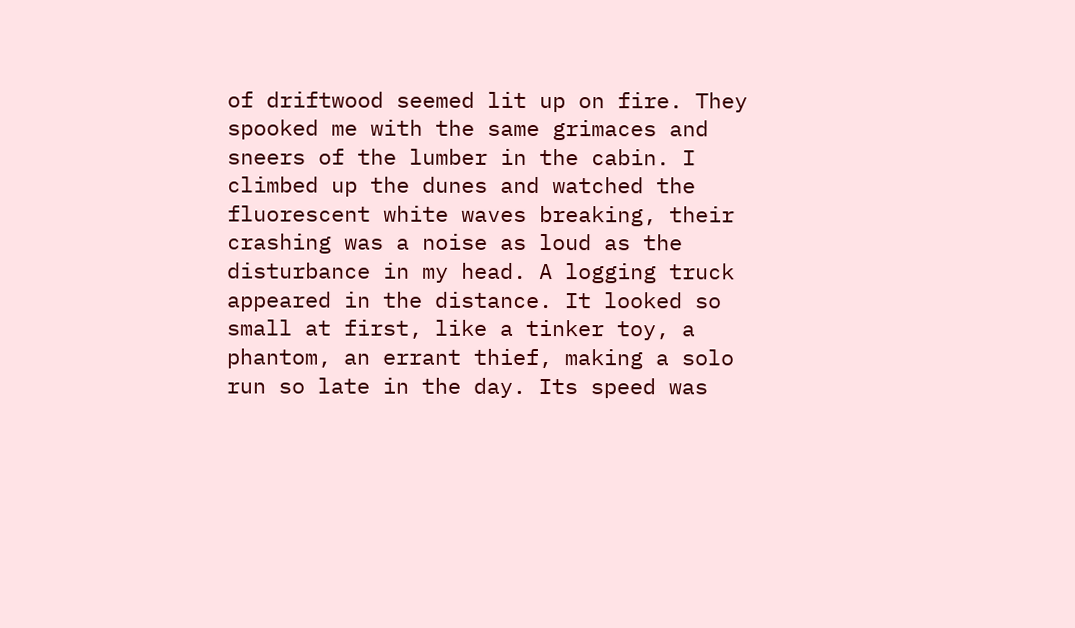of driftwood seemed lit up on fire. They spooked me with the same grimaces and sneers of the lumber in the cabin. I climbed up the dunes and watched the fluorescent white waves breaking, their crashing was a noise as loud as the disturbance in my head. A logging truck appeared in the distance. It looked so small at first, like a tinker toy, a phantom, an errant thief, making a solo run so late in the day. Its speed was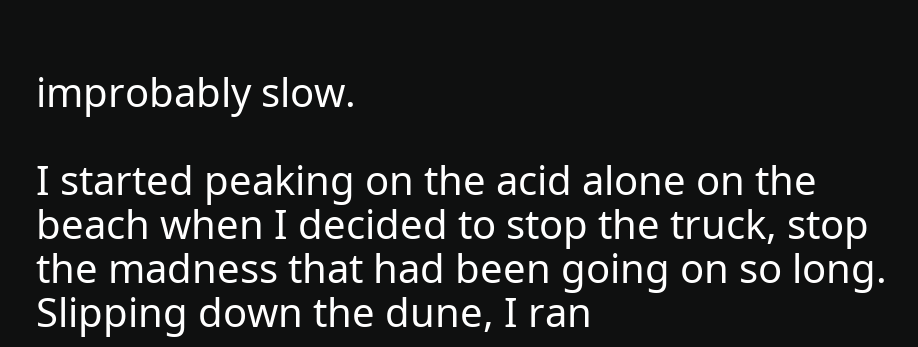improbably slow.

I started peaking on the acid alone on the beach when I decided to stop the truck, stop the madness that had been going on so long. Slipping down the dune, I ran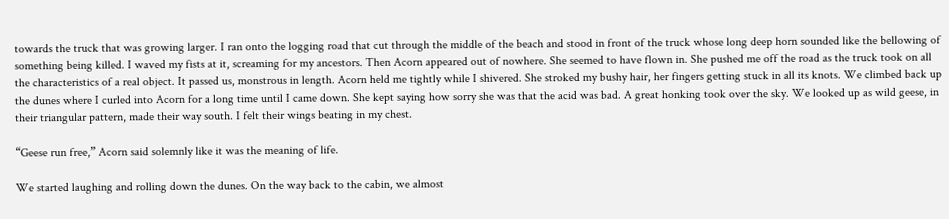towards the truck that was growing larger. I ran onto the logging road that cut through the middle of the beach and stood in front of the truck whose long deep horn sounded like the bellowing of something being killed. I waved my fists at it, screaming for my ancestors. Then Acorn appeared out of nowhere. She seemed to have flown in. She pushed me off the road as the truck took on all the characteristics of a real object. It passed us, monstrous in length. Acorn held me tightly while I shivered. She stroked my bushy hair, her fingers getting stuck in all its knots. We climbed back up the dunes where I curled into Acorn for a long time until I came down. She kept saying how sorry she was that the acid was bad. A great honking took over the sky. We looked up as wild geese, in their triangular pattern, made their way south. I felt their wings beating in my chest.

“Geese run free,” Acorn said solemnly like it was the meaning of life.

We started laughing and rolling down the dunes. On the way back to the cabin, we almost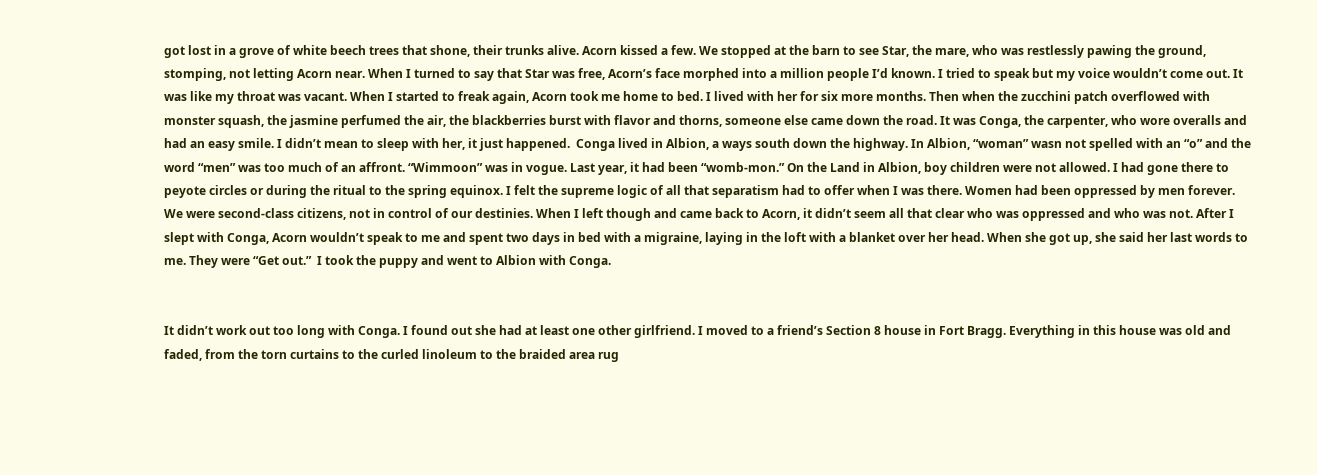got lost in a grove of white beech trees that shone, their trunks alive. Acorn kissed a few. We stopped at the barn to see Star, the mare, who was restlessly pawing the ground, stomping, not letting Acorn near. When I turned to say that Star was free, Acorn’s face morphed into a million people I’d known. I tried to speak but my voice wouldn’t come out. It was like my throat was vacant. When I started to freak again, Acorn took me home to bed. I lived with her for six more months. Then when the zucchini patch overflowed with monster squash, the jasmine perfumed the air, the blackberries burst with flavor and thorns, someone else came down the road. It was Conga, the carpenter, who wore overalls and had an easy smile. I didn’t mean to sleep with her, it just happened.  Conga lived in Albion, a ways south down the highway. In Albion, “woman” wasn not spelled with an “o” and the word “men” was too much of an affront. “Wimmoon” was in vogue. Last year, it had been “womb-mon.” On the Land in Albion, boy children were not allowed. I had gone there to peyote circles or during the ritual to the spring equinox. I felt the supreme logic of all that separatism had to offer when I was there. Women had been oppressed by men forever. We were second-class citizens, not in control of our destinies. When I left though and came back to Acorn, it didn’t seem all that clear who was oppressed and who was not. After I slept with Conga, Acorn wouldn’t speak to me and spent two days in bed with a migraine, laying in the loft with a blanket over her head. When she got up, she said her last words to me. They were “Get out.”  I took the puppy and went to Albion with Conga.


It didn’t work out too long with Conga. I found out she had at least one other girlfriend. I moved to a friend’s Section 8 house in Fort Bragg. Everything in this house was old and faded, from the torn curtains to the curled linoleum to the braided area rug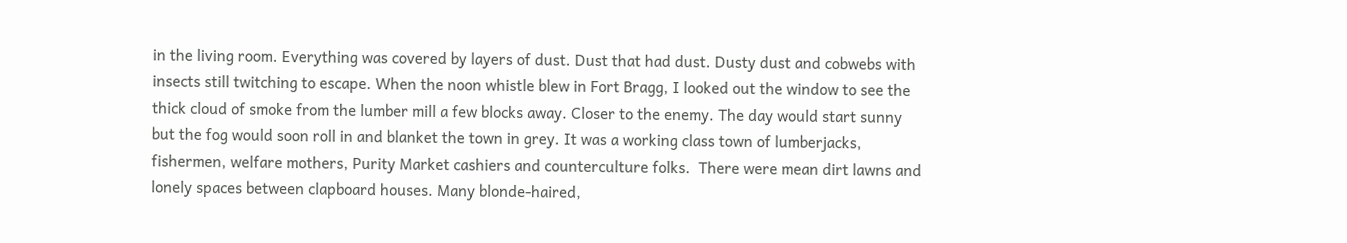in the living room. Everything was covered by layers of dust. Dust that had dust. Dusty dust and cobwebs with insects still twitching to escape. When the noon whistle blew in Fort Bragg, I looked out the window to see the thick cloud of smoke from the lumber mill a few blocks away. Closer to the enemy. The day would start sunny but the fog would soon roll in and blanket the town in grey. It was a working class town of lumberjacks, fishermen, welfare mothers, Purity Market cashiers and counterculture folks.  There were mean dirt lawns and lonely spaces between clapboard houses. Many blonde-haired,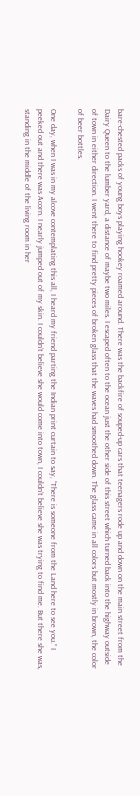bare-chested packs of young boys playing hookey roamed around. There was the backfire of souped-up cars that teenagers rode up and down on the main street from the Dairy Queen to the lumber yard, a distance of maybe two miles. I escaped often to the ocean just the other side of this street which turned back into the highway outside of town in either direction. I went there to find pretty pieces of broken glass that the waves had smoothed down. The glass came in all colors but mostly in brown, the color of beer bottles.

One day, when I was in my alcove contemplating this all, I heard my friend parting the Indian print curtain to say, “There is someone from the Land here to see you.” I peeked out and there was Acorn. I nearly jumped out of my skin. I couldn’t believe she would come into town, I couldn’t believe she was trying to find me. But there she was, standing in the middle of the living room in her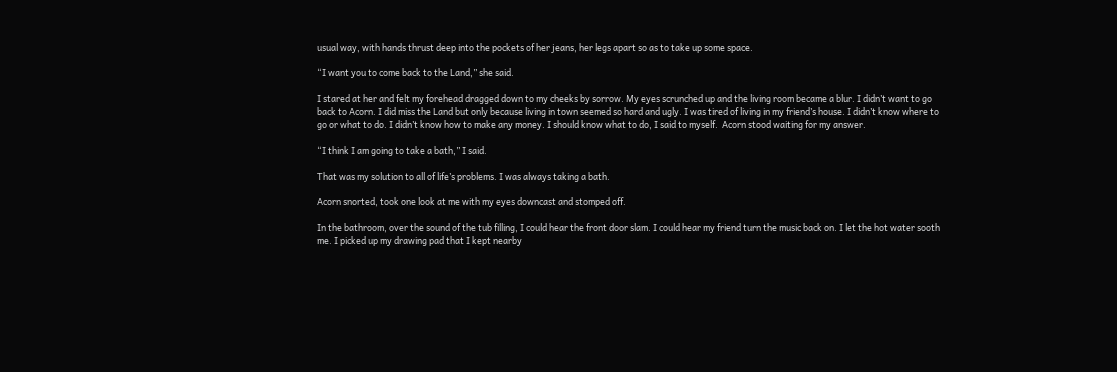usual way, with hands thrust deep into the pockets of her jeans, her legs apart so as to take up some space.

“I want you to come back to the Land,” she said.

I stared at her and felt my forehead dragged down to my cheeks by sorrow. My eyes scrunched up and the living room became a blur. I didn’t want to go back to Acorn. I did miss the Land but only because living in town seemed so hard and ugly. I was tired of living in my friend’s house. I didn’t know where to go or what to do. I didn’t know how to make any money. I should know what to do, I said to myself.  Acorn stood waiting for my answer.

“I think I am going to take a bath,” I said.

That was my solution to all of life’s problems. I was always taking a bath.

Acorn snorted, took one look at me with my eyes downcast and stomped off.

In the bathroom, over the sound of the tub filling, I could hear the front door slam. I could hear my friend turn the music back on. I let the hot water sooth me. I picked up my drawing pad that I kept nearby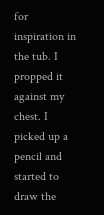for inspiration in the tub. I propped it against my chest. I picked up a pencil and started to draw the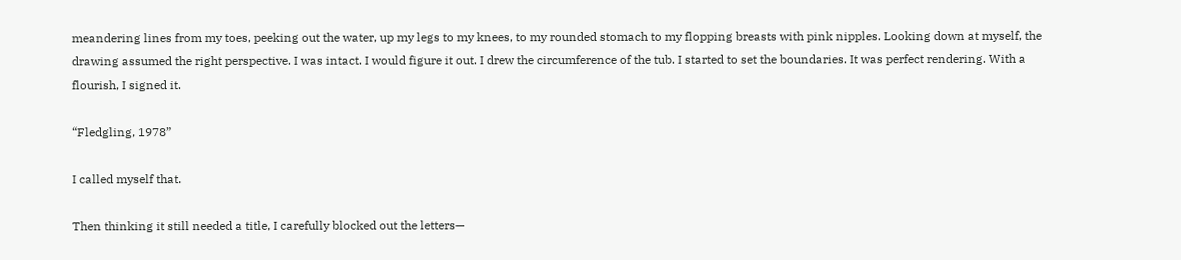meandering lines from my toes, peeking out the water, up my legs to my knees, to my rounded stomach to my flopping breasts with pink nipples. Looking down at myself, the drawing assumed the right perspective. I was intact. I would figure it out. I drew the circumference of the tub. I started to set the boundaries. It was perfect rendering. With a flourish, I signed it.

“Fledgling, 1978”

I called myself that.

Then thinking it still needed a title, I carefully blocked out the letters—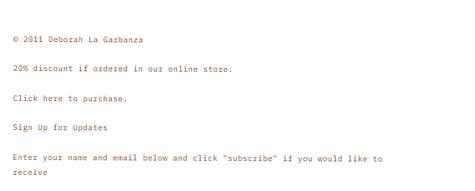© 2011 Deborah La Garbanza

20% discount if ordered in our online store.

Click here to purchase.

Sign Up for Updates

Enter your name and email below and click "subscribe" if you would like to receive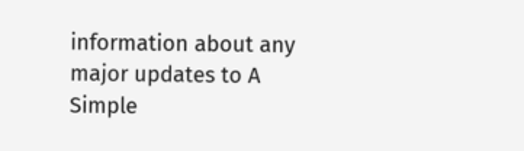information about any major updates to A Simple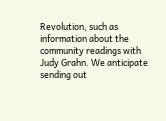Revolution, such as information about the community readings with Judy Grahn. We anticipate sending out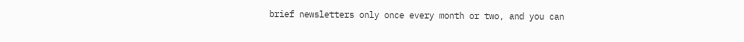brief newsletters only once every month or two, and you can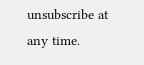unsubscribe at any time.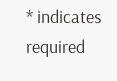* indicates required